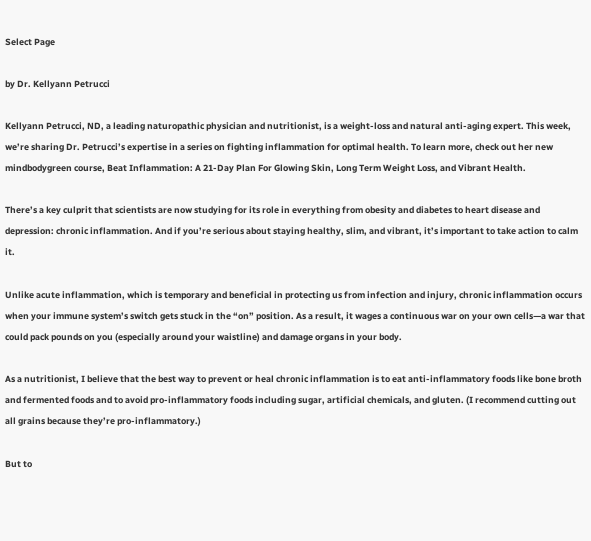Select Page

by Dr. Kellyann Petrucci

Kellyann Petrucci, ND, a leading naturopathic physician and nutritionist, is a weight-loss and natural anti-aging expert. This week, we’re sharing Dr. Petrucci’s expertise in a series on fighting inflammation for optimal health. To learn more, check out her new mindbodygreen course, Beat Inflammation: A 21-Day Plan For Glowing Skin, Long Term Weight Loss, and Vibrant Health.

There’s a key culprit that scientists are now studying for its role in everything from obesity and diabetes to heart disease and depression: chronic inflammation. And if you’re serious about staying healthy, slim, and vibrant, it’s important to take action to calm it.

Unlike acute inflammation, which is temporary and beneficial in protecting us from infection and injury, chronic inflammation occurs when your immune system’s switch gets stuck in the “on” position. As a result, it wages a continuous war on your own cells—a war that could pack pounds on you (especially around your waistline) and damage organs in your body.

As a nutritionist, I believe that the best way to prevent or heal chronic inflammation is to eat anti-inflammatory foods like bone broth and fermented foods and to avoid pro-inflammatory foods including sugar, artificial chemicals, and gluten. (I recommend cutting out all grains because they’re pro-inflammatory.)

But to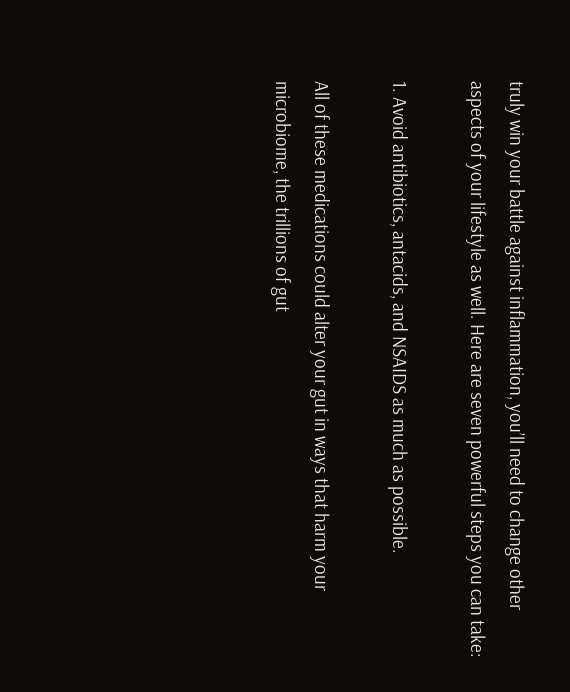truly win your battle against inflammation, you’ll need to change other aspects of your lifestyle as well. Here are seven powerful steps you can take:

1. Avoid antibiotics, antacids, and NSAIDS as much as possible.

All of these medications could alter your gut in ways that harm your microbiome, the trillions of gut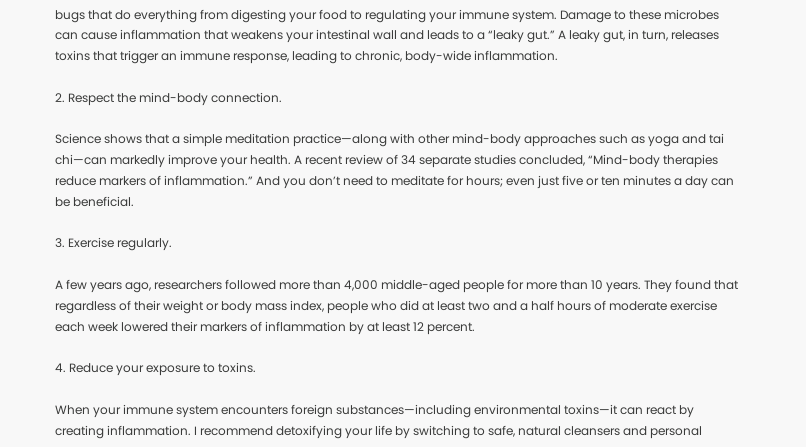bugs that do everything from digesting your food to regulating your immune system. Damage to these microbes can cause inflammation that weakens your intestinal wall and leads to a “leaky gut.” A leaky gut, in turn, releases toxins that trigger an immune response, leading to chronic, body-wide inflammation.

2. Respect the mind-body connection.

Science shows that a simple meditation practice—along with other mind-body approaches such as yoga and tai chi—can markedly improve your health. A recent review of 34 separate studies concluded, “Mind-body therapies reduce markers of inflammation.” And you don’t need to meditate for hours; even just five or ten minutes a day can be beneficial.

3. Exercise regularly.

A few years ago, researchers followed more than 4,000 middle-aged people for more than 10 years. They found that regardless of their weight or body mass index, people who did at least two and a half hours of moderate exercise each week lowered their markers of inflammation by at least 12 percent.

4. Reduce your exposure to toxins.

When your immune system encounters foreign substances—including environmental toxins—it can react by creating inflammation. I recommend detoxifying your life by switching to safe, natural cleansers and personal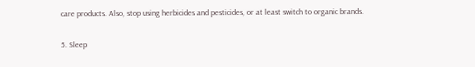care products. Also, stop using herbicides and pesticides, or at least switch to organic brands.

5. Sleep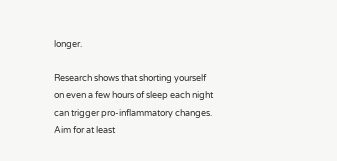longer.

Research shows that shorting yourself on even a few hours of sleep each night can trigger pro-inflammatory changes. Aim for at least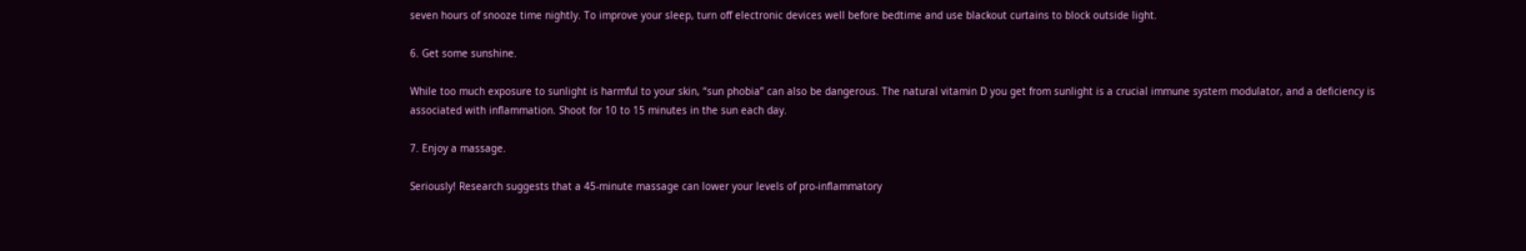seven hours of snooze time nightly. To improve your sleep, turn off electronic devices well before bedtime and use blackout curtains to block outside light.

6. Get some sunshine.

While too much exposure to sunlight is harmful to your skin, “sun phobia” can also be dangerous. The natural vitamin D you get from sunlight is a crucial immune system modulator, and a deficiency is associated with inflammation. Shoot for 10 to 15 minutes in the sun each day.

7. Enjoy a massage.

Seriously! Research suggests that a 45-minute massage can lower your levels of pro-inflammatory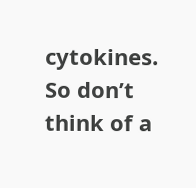cytokines. So don’t think of a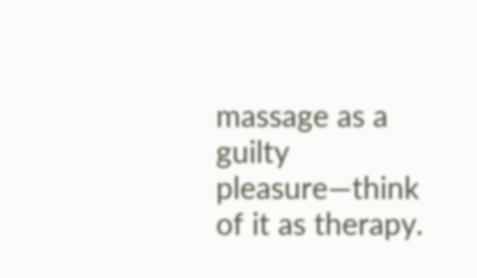massage as a guilty pleasure—think of it as therapy.